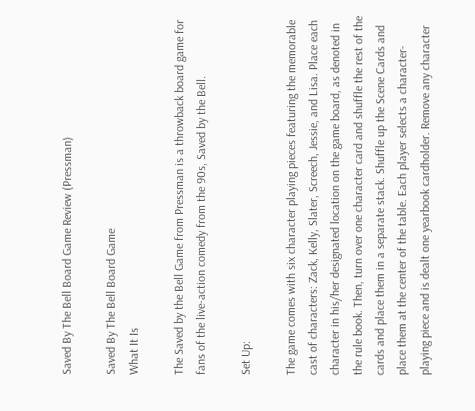Saved By The Bell Board Game Review (Pressman)

Saved By The Bell Board Game
What It Is

The Saved by the Bell Game from Pressman is a throwback board game for fans of the live-action comedy from the 90s, Saved by the Bell.

Set Up:

The game comes with six character playing pieces featuring the memorable cast of characters: Zack, Kelly, Slater, Screech, Jessie, and Lisa. Place each character in his/her designated location on the game board, as denoted in the rule book. Then, turn over one character card and shuffle the rest of the cards and place them in a separate stack. Shuffle up the Scene Cards and place them at the center of the table. Each player selects a character-playing piece and is dealt one yearbook cardholder. Remove any character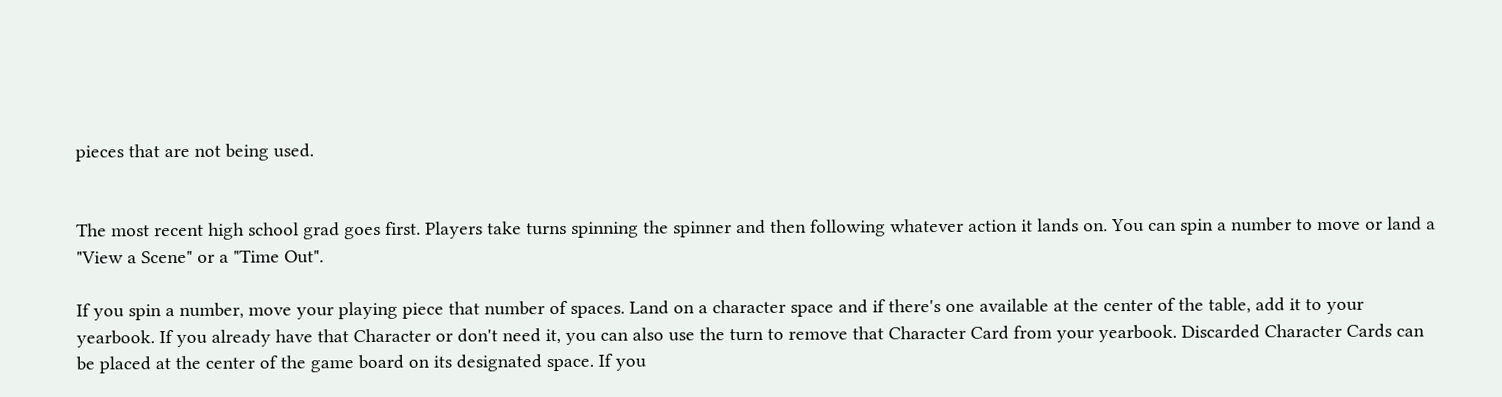pieces that are not being used.


The most recent high school grad goes first. Players take turns spinning the spinner and then following whatever action it lands on. You can spin a number to move or land a "View a Scene" or a "Time Out".

If you spin a number, move your playing piece that number of spaces. Land on a character space and if there's one available at the center of the table, add it to your yearbook. If you already have that Character or don't need it, you can also use the turn to remove that Character Card from your yearbook. Discarded Character Cards can be placed at the center of the game board on its designated space. If you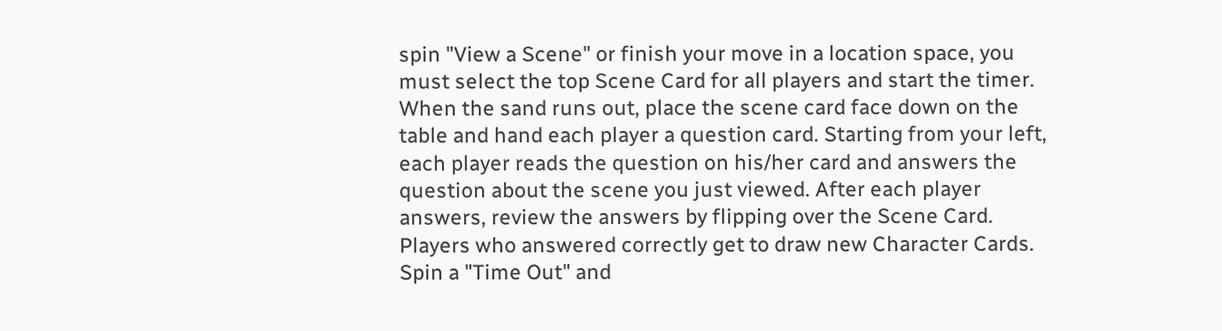spin "View a Scene" or finish your move in a location space, you must select the top Scene Card for all players and start the timer. When the sand runs out, place the scene card face down on the table and hand each player a question card. Starting from your left, each player reads the question on his/her card and answers the question about the scene you just viewed. After each player answers, review the answers by flipping over the Scene Card. Players who answered correctly get to draw new Character Cards. Spin a "Time Out" and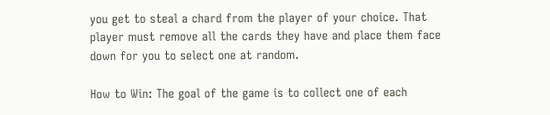you get to steal a chard from the player of your choice. That player must remove all the cards they have and place them face down for you to select one at random.

How to Win: The goal of the game is to collect one of each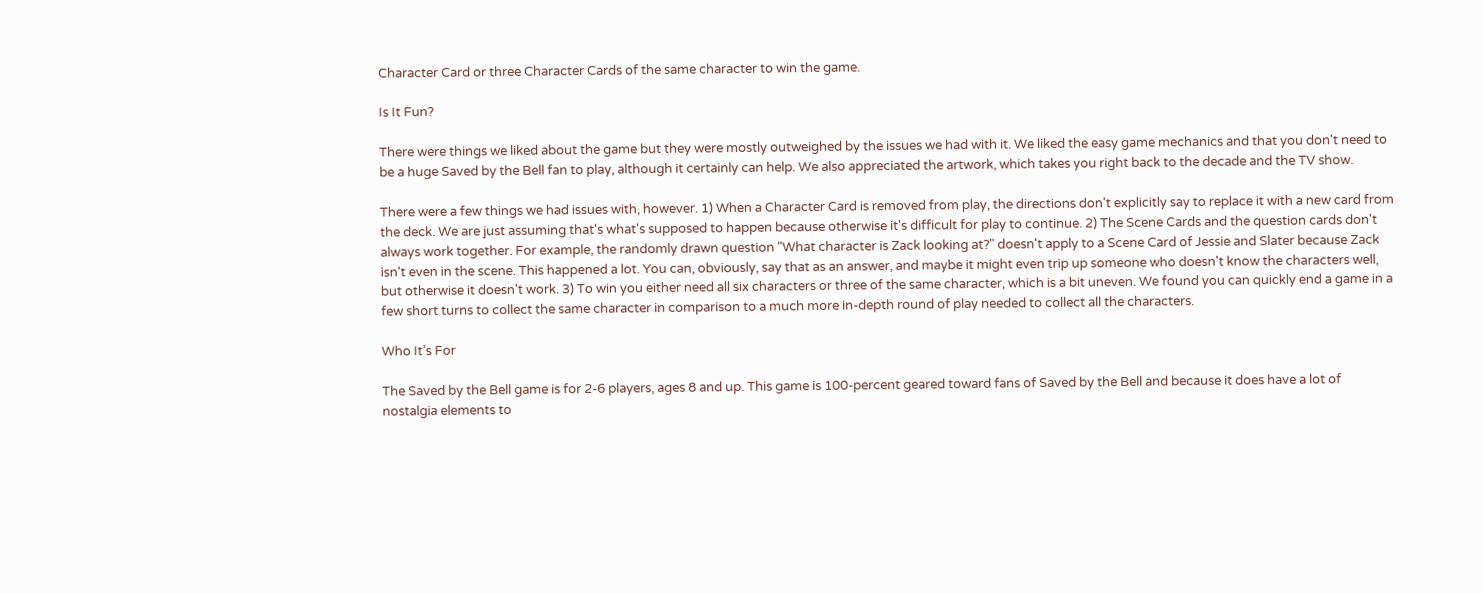Character Card or three Character Cards of the same character to win the game.

Is It Fun?

There were things we liked about the game but they were mostly outweighed by the issues we had with it. We liked the easy game mechanics and that you don't need to be a huge Saved by the Bell fan to play, although it certainly can help. We also appreciated the artwork, which takes you right back to the decade and the TV show.

There were a few things we had issues with, however. 1) When a Character Card is removed from play, the directions don't explicitly say to replace it with a new card from the deck. We are just assuming that's what's supposed to happen because otherwise it's difficult for play to continue. 2) The Scene Cards and the question cards don't always work together. For example, the randomly drawn question "What character is Zack looking at?" doesn't apply to a Scene Card of Jessie and Slater because Zack isn't even in the scene. This happened a lot. You can, obviously, say that as an answer, and maybe it might even trip up someone who doesn't know the characters well, but otherwise it doesn't work. 3) To win you either need all six characters or three of the same character, which is a bit uneven. We found you can quickly end a game in a few short turns to collect the same character in comparison to a much more in-depth round of play needed to collect all the characters.

Who It’s For

The Saved by the Bell game is for 2-6 players, ages 8 and up. This game is 100-percent geared toward fans of Saved by the Bell and because it does have a lot of nostalgia elements to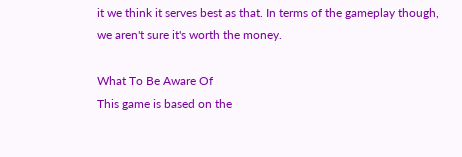it we think it serves best as that. In terms of the gameplay though, we aren't sure it's worth the money.

What To Be Aware Of
This game is based on the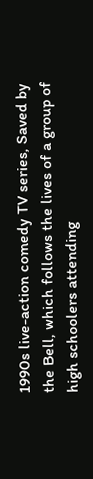1990s live-action comedy TV series, Saved by the Bell, which follows the lives of a group of high schoolers attending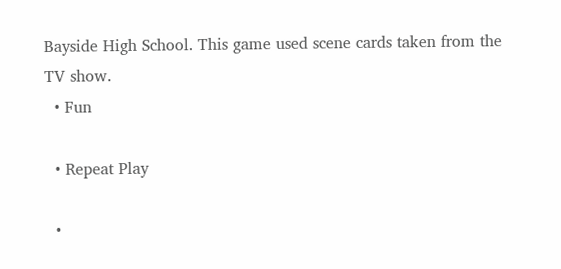Bayside High School. This game used scene cards taken from the TV show.
  • Fun

  • Repeat Play

  •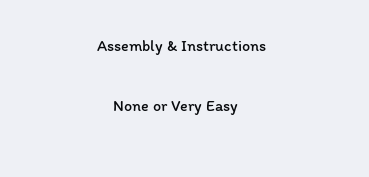Assembly & Instructions

    None or Very Easy